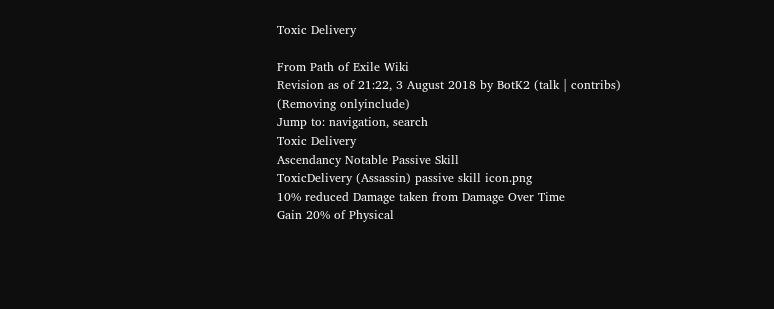Toxic Delivery

From Path of Exile Wiki
Revision as of 21:22, 3 August 2018 by BotK2 (talk | contribs) (Removing onlyinclude)
Jump to: navigation, search
Toxic Delivery
Ascendancy Notable Passive Skill
ToxicDelivery (Assassin) passive skill icon.png
10% reduced Damage taken from Damage Over Time
Gain 20% of Physical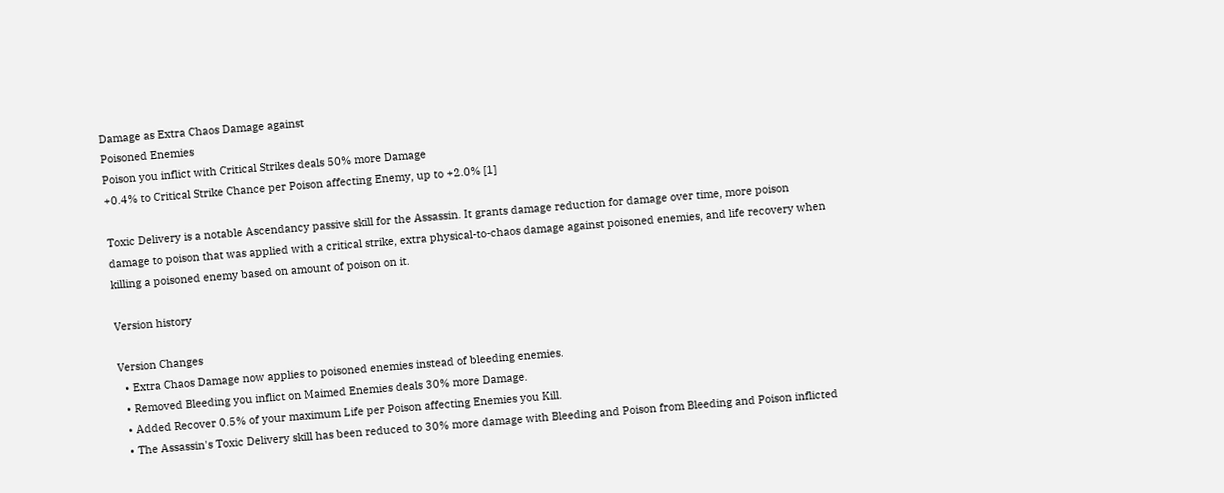Damage as Extra Chaos Damage against
Poisoned Enemies
Poison you inflict with Critical Strikes deals 50% more Damage
+0.4% to Critical Strike Chance per Poison affecting Enemy, up to +2.0% [1]

Toxic Delivery is a notable Ascendancy passive skill for the Assassin. It grants damage reduction for damage over time, more poison damage to poison that was applied with a critical strike, extra physical-to-chaos damage against poisoned enemies, and life recovery when killing a poisoned enemy based on amount of poison on it.

Version history

Version Changes
  • Extra Chaos Damage now applies to poisoned enemies instead of bleeding enemies.
  • Removed Bleeding you inflict on Maimed Enemies deals 30% more Damage.
  • Added Recover 0.5% of your maximum Life per Poison affecting Enemies you Kill.
  • The Assassin's Toxic Delivery skill has been reduced to 30% more damage with Bleeding and Poison from Bleeding and Poison inflicted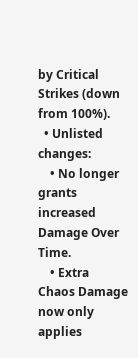by Critical Strikes (down from 100%).
  • Unlisted changes:
    • No longer grants increased Damage Over Time.
    • Extra Chaos Damage now only applies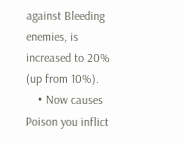against Bleeding enemies, is increased to 20% (up from 10%).
    • Now causes Poison you inflict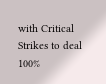with Critical Strikes to deal 100%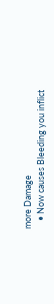more Damage
    • Now causes Bleeding you inflict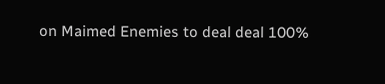on Maimed Enemies to deal deal 100%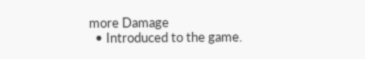more Damage
  • Introduced to the game.